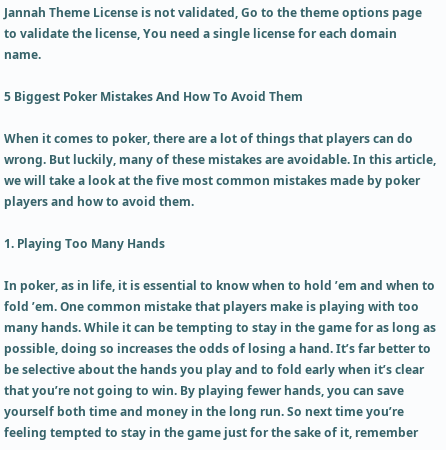Jannah Theme License is not validated, Go to the theme options page to validate the license, You need a single license for each domain name.

5 Biggest Poker Mistakes And How To Avoid Them

When it comes to poker, there are a lot of things that players can do wrong. But luckily, many of these mistakes are avoidable. In this article, we will take a look at the five most common mistakes made by poker players and how to avoid them.

1. Playing Too Many Hands

In poker, as in life, it is essential to know when to hold ’em and when to fold ’em. One common mistake that players make is playing with too many hands. While it can be tempting to stay in the game for as long as possible, doing so increases the odds of losing a hand. It’s far better to be selective about the hands you play and to fold early when it’s clear that you’re not going to win. By playing fewer hands, you can save yourself both time and money in the long run. So next time you’re feeling tempted to stay in the game just for the sake of it, remember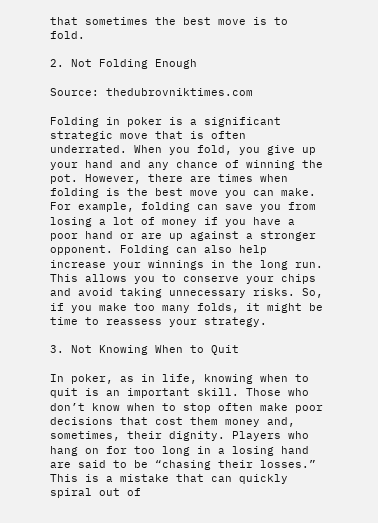that sometimes the best move is to fold.

2. Not Folding Enough

Source: thedubrovniktimes.com

Folding in poker is a significant strategic move that is often underrated. When you fold, you give up your hand and any chance of winning the pot. However, there are times when folding is the best move you can make. For example, folding can save you from losing a lot of money if you have a poor hand or are up against a stronger opponent. Folding can also help increase your winnings in the long run. This allows you to conserve your chips and avoid taking unnecessary risks. So, if you make too many folds, it might be time to reassess your strategy.

3. Not Knowing When to Quit

In poker, as in life, knowing when to quit is an important skill. Those who don’t know when to stop often make poor decisions that cost them money and, sometimes, their dignity. Players who hang on for too long in a losing hand are said to be “chasing their losses.” This is a mistake that can quickly spiral out of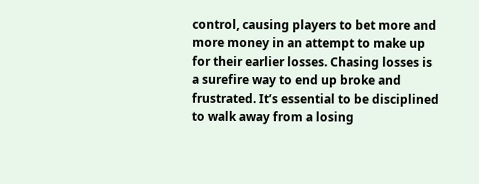control, causing players to bet more and more money in an attempt to make up for their earlier losses. Chasing losses is a surefire way to end up broke and frustrated. It’s essential to be disciplined to walk away from a losing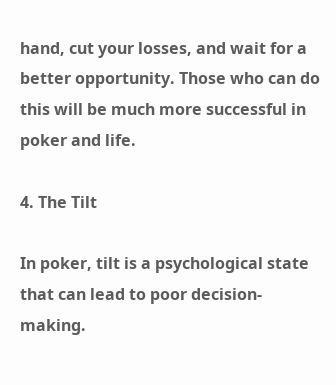hand, cut your losses, and wait for a better opportunity. Those who can do this will be much more successful in poker and life.

4. The Tilt

In poker, tilt is a psychological state that can lead to poor decision-making.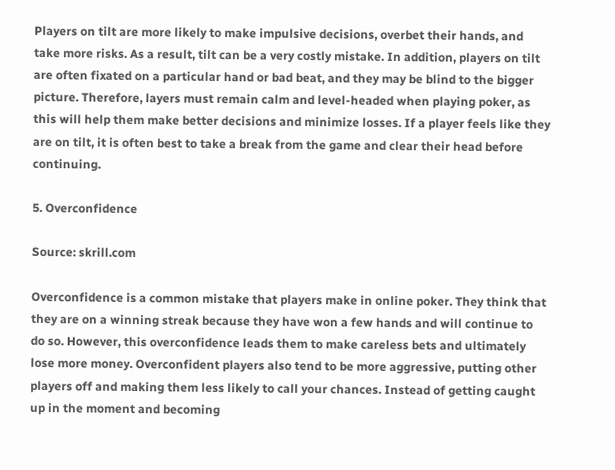Players on tilt are more likely to make impulsive decisions, overbet their hands, and take more risks. As a result, tilt can be a very costly mistake. In addition, players on tilt are often fixated on a particular hand or bad beat, and they may be blind to the bigger picture. Therefore, layers must remain calm and level-headed when playing poker, as this will help them make better decisions and minimize losses. If a player feels like they are on tilt, it is often best to take a break from the game and clear their head before continuing.

5. Overconfidence

Source: skrill.com

Overconfidence is a common mistake that players make in online poker. They think that they are on a winning streak because they have won a few hands and will continue to do so. However, this overconfidence leads them to make careless bets and ultimately lose more money. Overconfident players also tend to be more aggressive, putting other players off and making them less likely to call your chances. Instead of getting caught up in the moment and becoming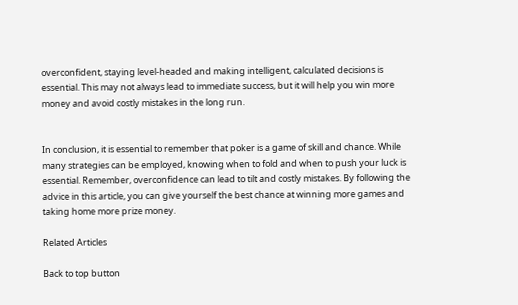overconfident, staying level-headed and making intelligent, calculated decisions is essential. This may not always lead to immediate success, but it will help you win more money and avoid costly mistakes in the long run.


In conclusion, it is essential to remember that poker is a game of skill and chance. While many strategies can be employed, knowing when to fold and when to push your luck is essential. Remember, overconfidence can lead to tilt and costly mistakes. By following the advice in this article, you can give yourself the best chance at winning more games and taking home more prize money.

Related Articles

Back to top button